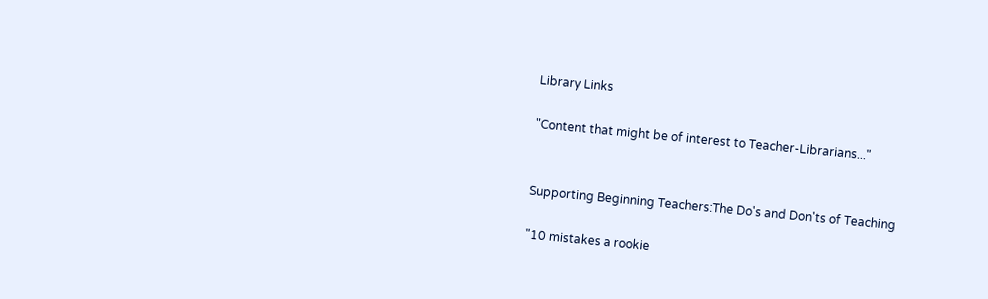Library Links

"Content that might be of interest to Teacher-Librarians..."


Supporting Beginning Teachers:The Do's and Don'ts of Teaching

"10 mistakes a rookie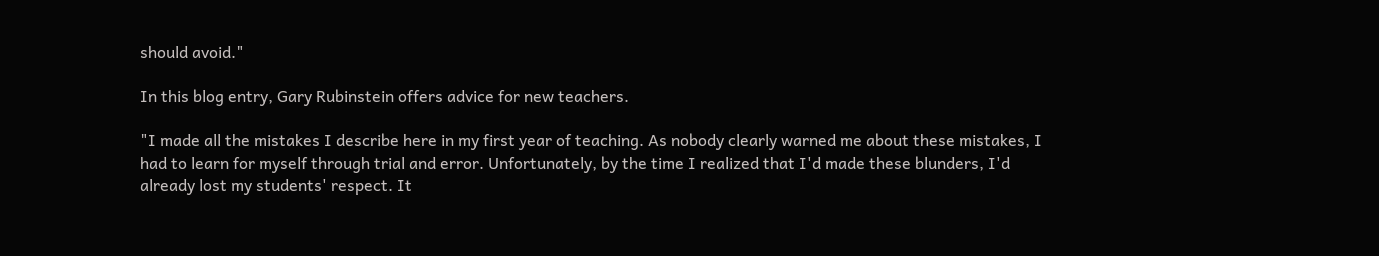should avoid."

In this blog entry, Gary Rubinstein offers advice for new teachers.

"I made all the mistakes I describe here in my first year of teaching. As nobody clearly warned me about these mistakes, I had to learn for myself through trial and error. Unfortunately, by the time I realized that I'd made these blunders, I'd already lost my students' respect. It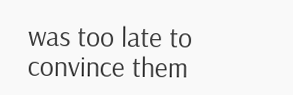was too late to convince them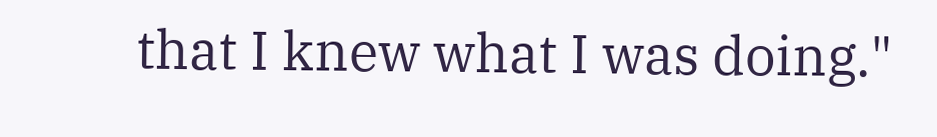that I knew what I was doing."